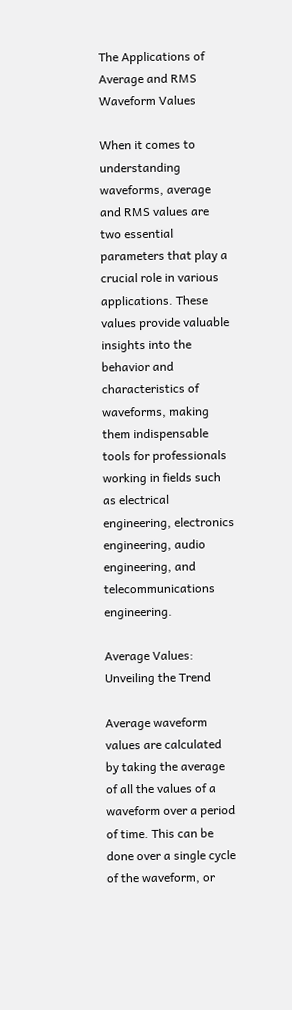The Applications of Average and RMS Waveform Values

When it comes to understanding waveforms, average and RMS values are two essential parameters that play a crucial role in various applications. These values provide valuable insights into the behavior and characteristics of waveforms, making them indispensable tools for professionals working in fields such as electrical engineering, electronics engineering, audio engineering, and telecommunications engineering.

Average Values: Unveiling the Trend

Average waveform values are calculated by taking the average of all the values of a waveform over a period of time. This can be done over a single cycle of the waveform, or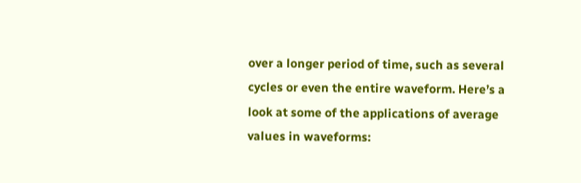over a longer period of time, such as several cycles or even the entire waveform. Here’s a look at some of the applications of average values in waveforms: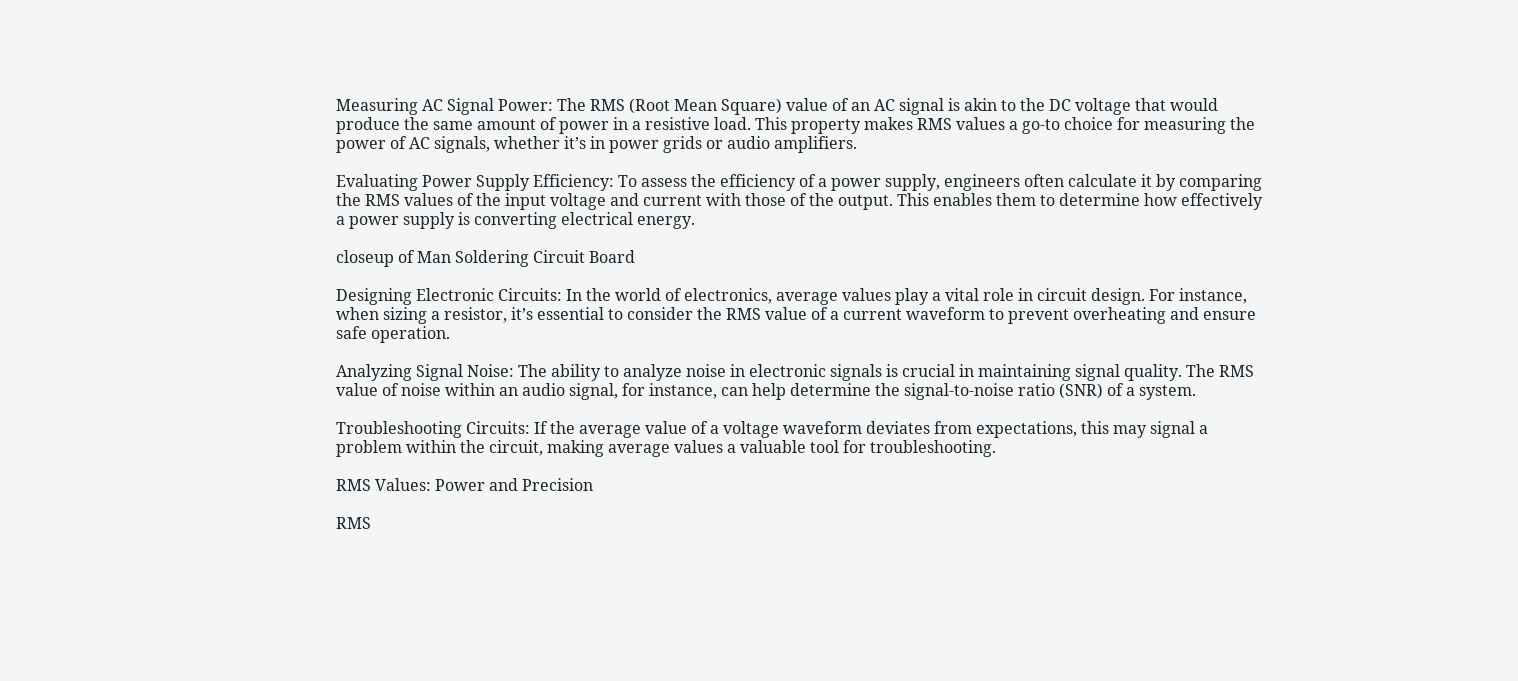Measuring AC Signal Power: The RMS (Root Mean Square) value of an AC signal is akin to the DC voltage that would produce the same amount of power in a resistive load. This property makes RMS values a go-to choice for measuring the power of AC signals, whether it’s in power grids or audio amplifiers.

Evaluating Power Supply Efficiency: To assess the efficiency of a power supply, engineers often calculate it by comparing the RMS values of the input voltage and current with those of the output. This enables them to determine how effectively a power supply is converting electrical energy.

closeup of Man Soldering Circuit Board

Designing Electronic Circuits: In the world of electronics, average values play a vital role in circuit design. For instance, when sizing a resistor, it’s essential to consider the RMS value of a current waveform to prevent overheating and ensure safe operation.

Analyzing Signal Noise: The ability to analyze noise in electronic signals is crucial in maintaining signal quality. The RMS value of noise within an audio signal, for instance, can help determine the signal-to-noise ratio (SNR) of a system.

Troubleshooting Circuits: If the average value of a voltage waveform deviates from expectations, this may signal a problem within the circuit, making average values a valuable tool for troubleshooting.

RMS Values: Power and Precision

RMS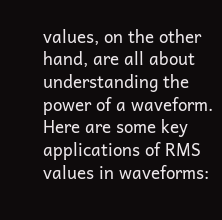values, on the other hand, are all about understanding the power of a waveform. Here are some key applications of RMS values in waveforms: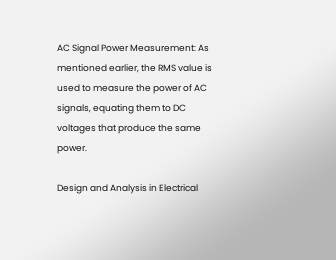AC Signal Power Measurement: As mentioned earlier, the RMS value is used to measure the power of AC signals, equating them to DC voltages that produce the same power.

Design and Analysis in Electrical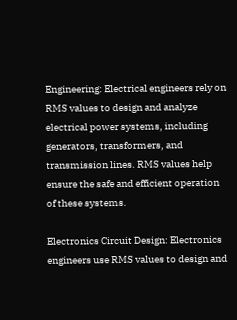Engineering: Electrical engineers rely on RMS values to design and analyze electrical power systems, including generators, transformers, and transmission lines. RMS values help ensure the safe and efficient operation of these systems.

Electronics Circuit Design: Electronics engineers use RMS values to design and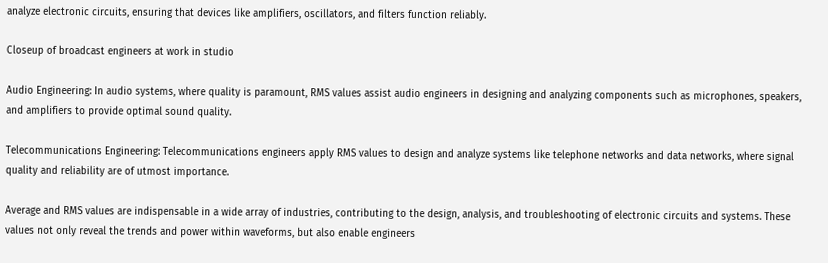analyze electronic circuits, ensuring that devices like amplifiers, oscillators, and filters function reliably.

Closeup of broadcast engineers at work in studio

Audio Engineering: In audio systems, where quality is paramount, RMS values assist audio engineers in designing and analyzing components such as microphones, speakers, and amplifiers to provide optimal sound quality.

Telecommunications Engineering: Telecommunications engineers apply RMS values to design and analyze systems like telephone networks and data networks, where signal quality and reliability are of utmost importance.

Average and RMS values are indispensable in a wide array of industries, contributing to the design, analysis, and troubleshooting of electronic circuits and systems. These values not only reveal the trends and power within waveforms, but also enable engineers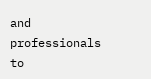and professionals to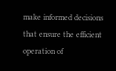make informed decisions that ensure the efficient operation of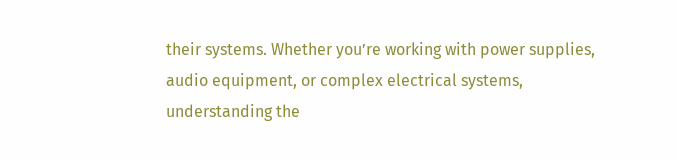their systems. Whether you’re working with power supplies, audio equipment, or complex electrical systems, understanding the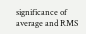significance of average and RMS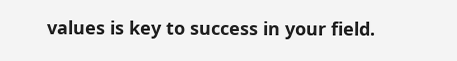values is key to success in your field.